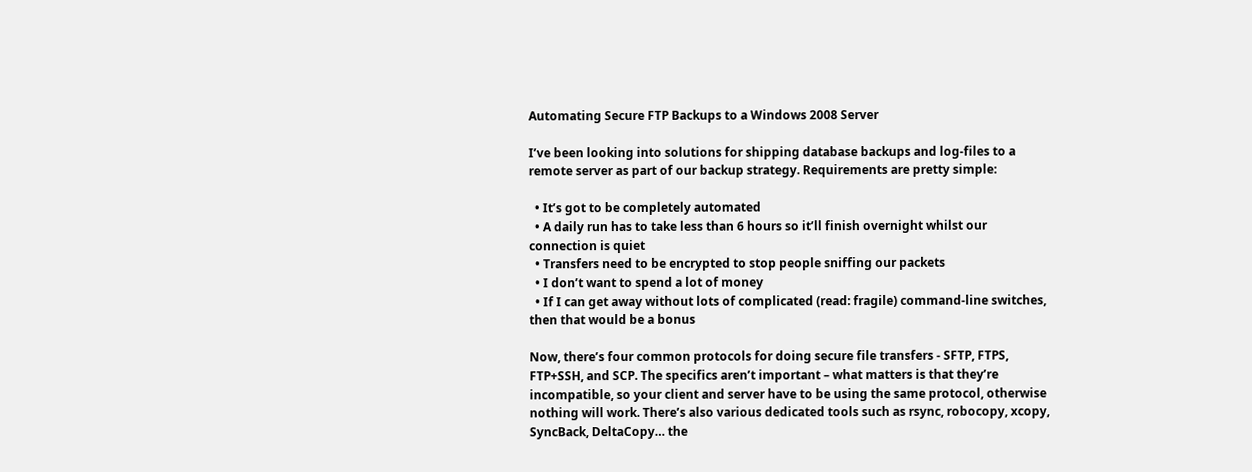Automating Secure FTP Backups to a Windows 2008 Server

I’ve been looking into solutions for shipping database backups and log-files to a remote server as part of our backup strategy. Requirements are pretty simple:

  • It’s got to be completely automated
  • A daily run has to take less than 6 hours so it’ll finish overnight whilst our connection is quiet
  • Transfers need to be encrypted to stop people sniffing our packets
  • I don’t want to spend a lot of money
  • If I can get away without lots of complicated (read: fragile) command-line switches, then that would be a bonus

Now, there’s four common protocols for doing secure file transfers - SFTP, FTPS, FTP+SSH, and SCP. The specifics aren’t important – what matters is that they’re incompatible, so your client and server have to be using the same protocol, otherwise nothing will work. There’s also various dedicated tools such as rsync, robocopy, xcopy, SyncBack, DeltaCopy… the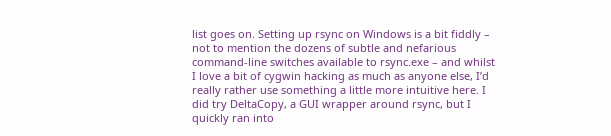list goes on. Setting up rsync on Windows is a bit fiddly – not to mention the dozens of subtle and nefarious command-line switches available to rsync.exe – and whilst I love a bit of cygwin hacking as much as anyone else, I’d really rather use something a little more intuitive here. I did try DeltaCopy, a GUI wrapper around rsync, but I quickly ran into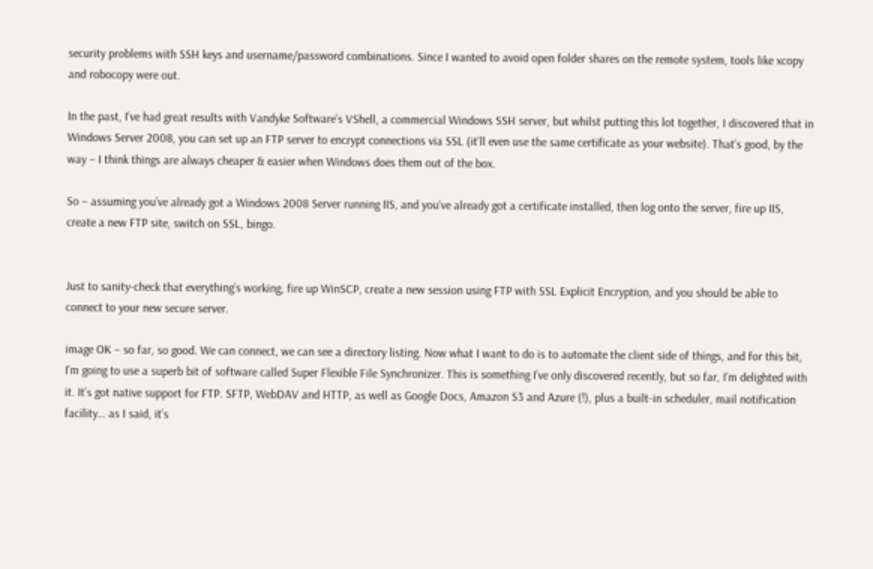security problems with SSH keys and username/password combinations. Since I wanted to avoid open folder shares on the remote system, tools like xcopy and robocopy were out.

In the past, I’ve had great results with Vandyke Software’s VShell, a commercial Windows SSH server, but whilst putting this lot together, I discovered that in Windows Server 2008, you can set up an FTP server to encrypt connections via SSL (it’ll even use the same certificate as your website). That’s good, by the way – I think things are always cheaper & easier when Windows does them out of the box.

So – assuming you’ve already got a Windows 2008 Server running IIS, and you’ve already got a certificate installed, then log onto the server, fire up IIS, create a new FTP site, switch on SSL, bingo.


Just to sanity-check that everything’s working, fire up WinSCP, create a new session using FTP with SSL Explicit Encryption, and you should be able to connect to your new secure server.

image OK – so far, so good. We can connect, we can see a directory listing. Now what I want to do is to automate the client side of things, and for this bit, I’m going to use a superb bit of software called Super Flexible File Synchronizer. This is something I’ve only discovered recently, but so far, I’m delighted with it. It’s got native support for FTP. SFTP, WebDAV and HTTP, as well as Google Docs, Amazon S3 and Azure (!), plus a built-in scheduler, mail notification facility… as I said, it’s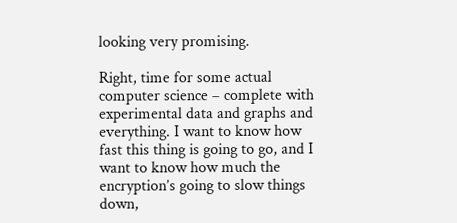looking very promising.

Right, time for some actual computer science – complete with experimental data and graphs and everything. I want to know how fast this thing is going to go, and I want to know how much the encryption’s going to slow things down,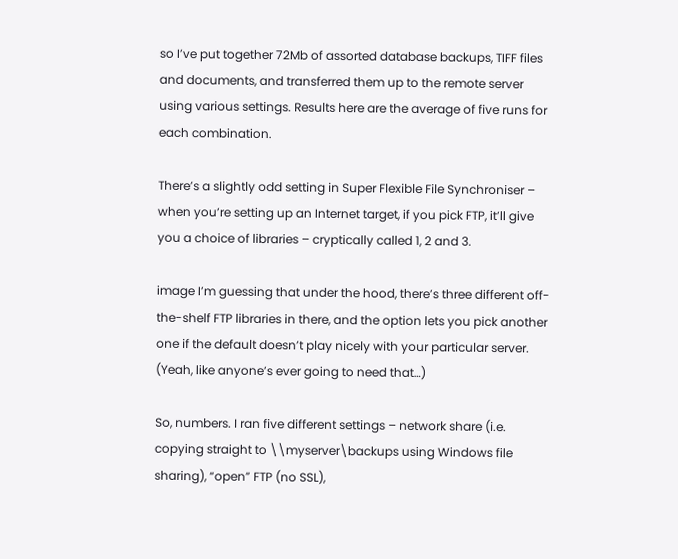so I’ve put together 72Mb of assorted database backups, TIFF files and documents, and transferred them up to the remote server using various settings. Results here are the average of five runs for each combination.

There’s a slightly odd setting in Super Flexible File Synchroniser – when you’re setting up an Internet target, if you pick FTP, it’ll give you a choice of libraries – cryptically called 1, 2 and 3.

image I’m guessing that under the hood, there’s three different off-the-shelf FTP libraries in there, and the option lets you pick another one if the default doesn’t play nicely with your particular server. (Yeah, like anyone’s ever going to need that…)

So, numbers. I ran five different settings – network share (i.e. copying straight to \\myserver\backups using Windows file sharing), “open” FTP (no SSL),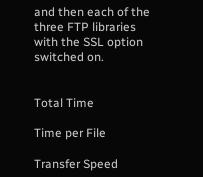and then each of the three FTP libraries with the SSL option switched on.


Total Time

Time per File

Transfer Speed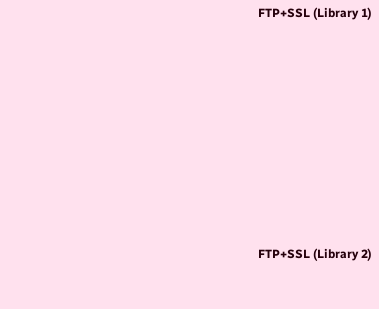FTP+SSL (Library 1)








FTP+SSL (Library 2)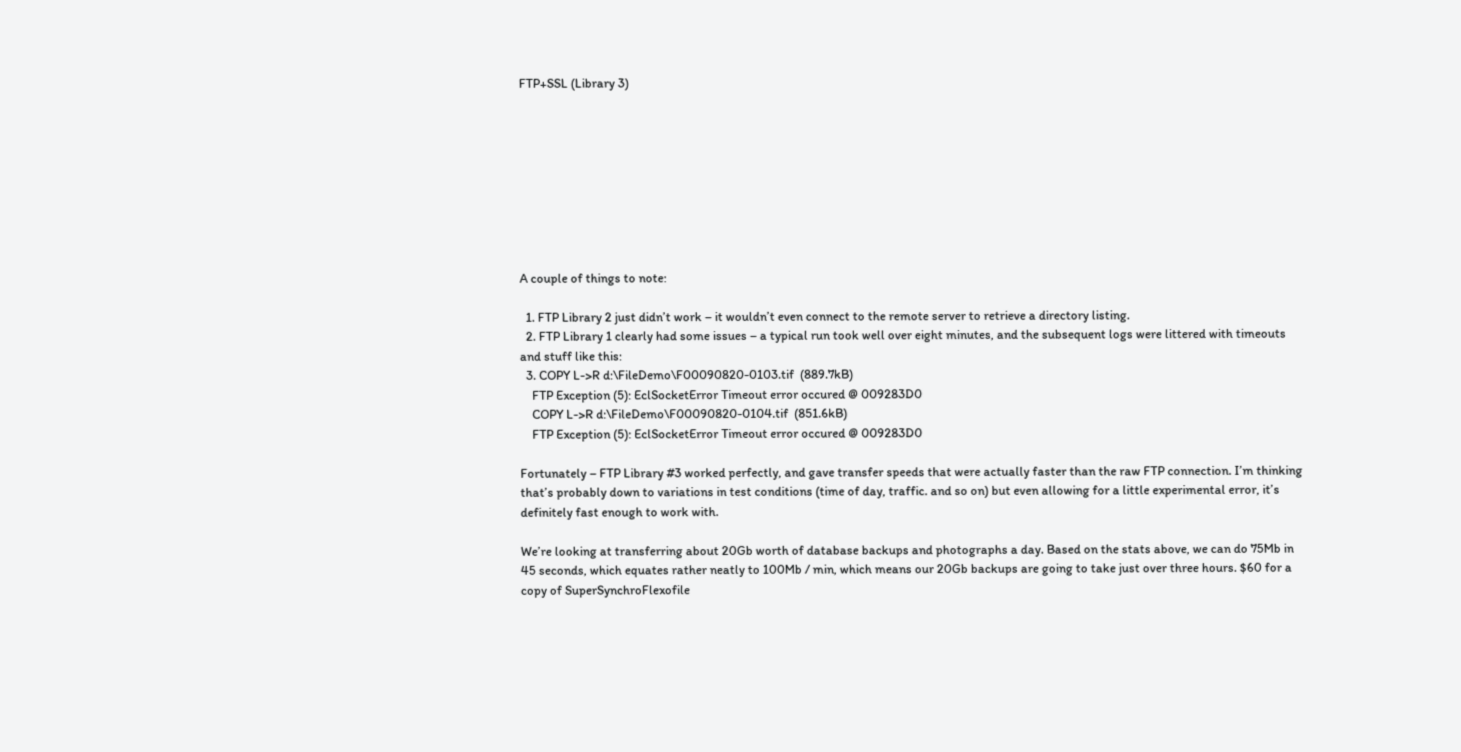FTP+SSL (Library 3)









A couple of things to note:

  1. FTP Library 2 just didn’t work – it wouldn’t even connect to the remote server to retrieve a directory listing.
  2. FTP Library 1 clearly had some issues – a typical run took well over eight minutes, and the subsequent logs were littered with timeouts and stuff like this:
  3. COPY L->R d:\FileDemo\F00090820-0103.tif  (889.7kB)
    FTP Exception (5): EclSocketError Timeout error occured @ 009283D0
    COPY L->R d:\FileDemo\F00090820-0104.tif  (851.6kB)
    FTP Exception (5): EclSocketError Timeout error occured @ 009283D0

Fortunately – FTP Library #3 worked perfectly, and gave transfer speeds that were actually faster than the raw FTP connection. I’m thinking that’s probably down to variations in test conditions (time of day, traffic. and so on) but even allowing for a little experimental error, it’s definitely fast enough to work with.

We’re looking at transferring about 20Gb worth of database backups and photographs a day. Based on the stats above, we can do 75Mb in 45 seconds, which equates rather neatly to 100Mb / min, which means our 20Gb backups are going to take just over three hours. $60 for a copy of SuperSynchroFlexofile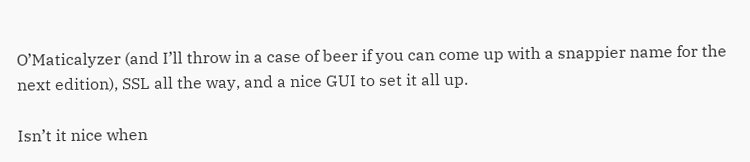O’Maticalyzer (and I’ll throw in a case of beer if you can come up with a snappier name for the next edition), SSL all the way, and a nice GUI to set it all up.

Isn’t it nice when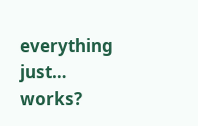everything just… works?